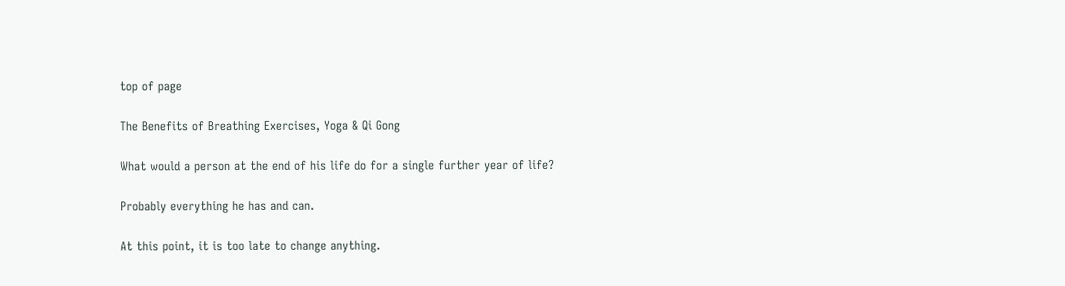top of page

The Benefits of Breathing Exercises, Yoga & Qi Gong

What would a person at the end of his life do for a single further year of life?

Probably everything he has and can.

At this point, it is too late to change anything.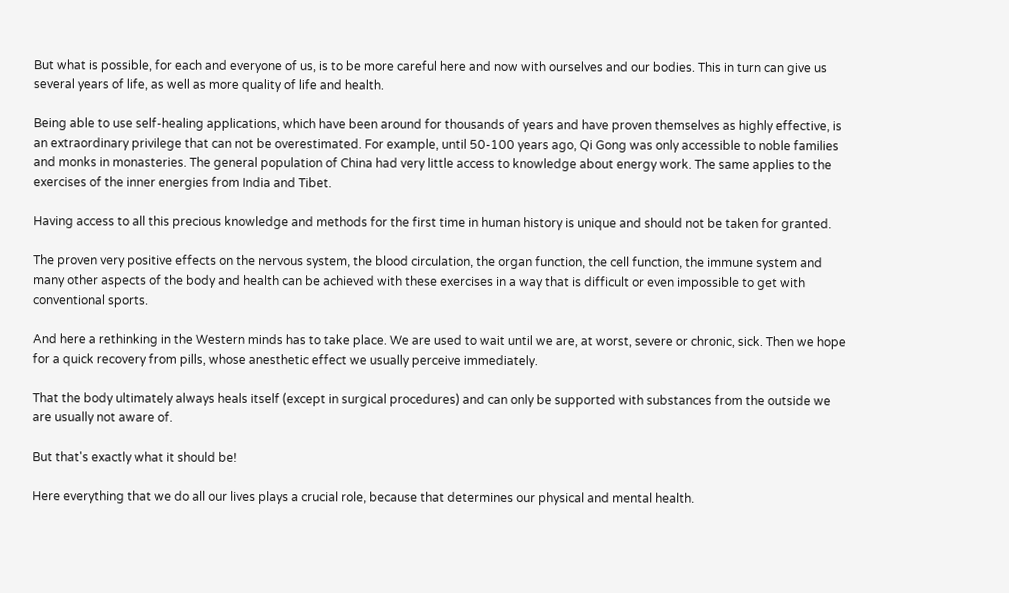But what is possible, for each and everyone of us, is to be more careful here and now with ourselves and our bodies. This in turn can give us several years of life, as well as more quality of life and health.

Being able to use self-healing applications, which have been around for thousands of years and have proven themselves as highly effective, is an extraordinary privilege that can not be overestimated. For example, until 50-100 years ago, Qi Gong was only accessible to noble families and monks in monasteries. The general population of China had very little access to knowledge about energy work. The same applies to the exercises of the inner energies from India and Tibet.

Having access to all this precious knowledge and methods for the first time in human history is unique and should not be taken for granted.

The proven very positive effects on the nervous system, the blood circulation, the organ function, the cell function, the immune system and many other aspects of the body and health can be achieved with these exercises in a way that is difficult or even impossible to get with conventional sports.

And here a rethinking in the Western minds has to take place. We are used to wait until we are, at worst, severe or chronic, sick. Then we hope for a quick recovery from pills, whose anesthetic effect we usually perceive immediately.

That the body ultimately always heals itself (except in surgical procedures) and can only be supported with substances from the outside we are usually not aware of.

But that's exactly what it should be!

Here everything that we do all our lives plays a crucial role, because that determines our physical and mental health.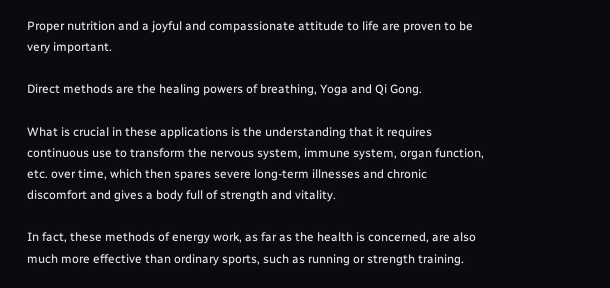Proper nutrition and a joyful and compassionate attitude to life are proven to be very important.

Direct methods are the healing powers of breathing, Yoga and Qi Gong.

What is crucial in these applications is the understanding that it requires continuous use to transform the nervous system, immune system, organ function, etc. over time, which then spares severe long-term illnesses and chronic discomfort and gives a body full of strength and vitality.

In fact, these methods of energy work, as far as the health is concerned, are also much more effective than ordinary sports, such as running or strength training.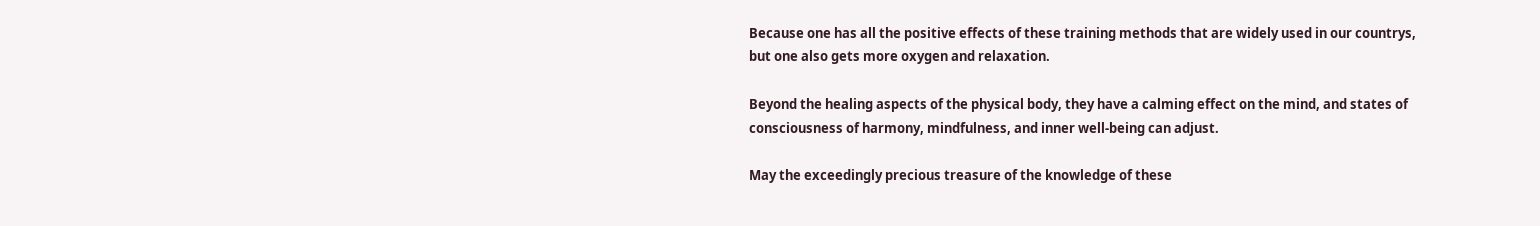Because one has all the positive effects of these training methods that are widely used in our countrys, but one also gets more oxygen and relaxation.

Beyond the healing aspects of the physical body, they have a calming effect on the mind, and states of consciousness of harmony, mindfulness, and inner well-being can adjust.

May the exceedingly precious treasure of the knowledge of these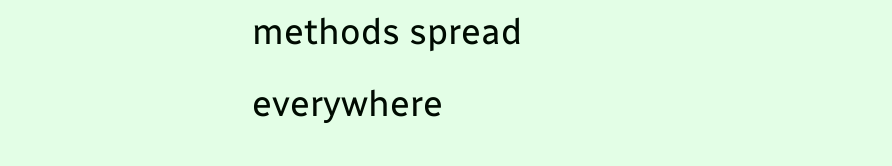methods spread everywhere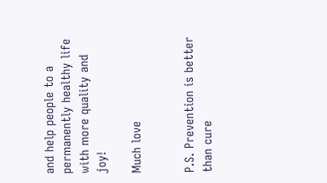and help people to a permanently healthy life with more quality and joy!

Much love


P.S. Prevention is better than cure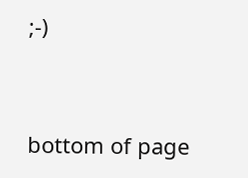;-)


bottom of page